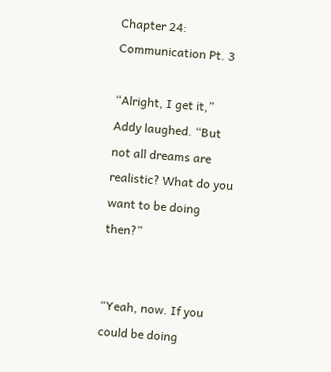Chapter 24: Communication Pt. 3

“Alright, I get it,” Addy laughed. “But not all dreams are realistic? What do you want to be doing then?”


“Yeah, now. If you could be doing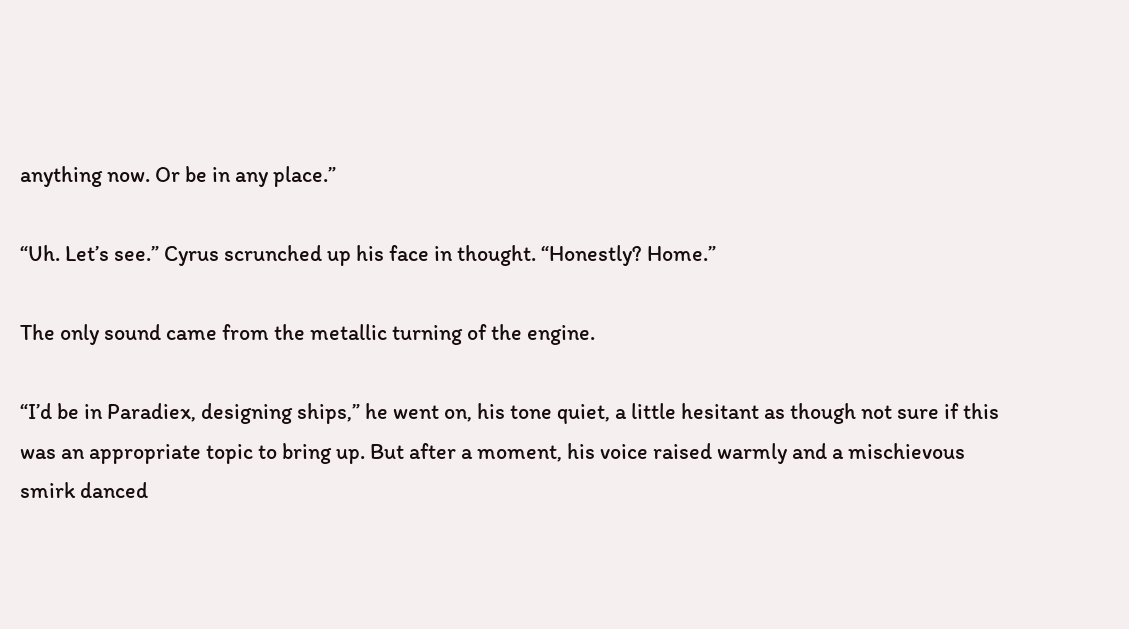anything now. Or be in any place.”

“Uh. Let’s see.” Cyrus scrunched up his face in thought. “Honestly? Home.”

The only sound came from the metallic turning of the engine.

“I’d be in Paradiex, designing ships,” he went on, his tone quiet, a little hesitant as though not sure if this was an appropriate topic to bring up. But after a moment, his voice raised warmly and a mischievous smirk danced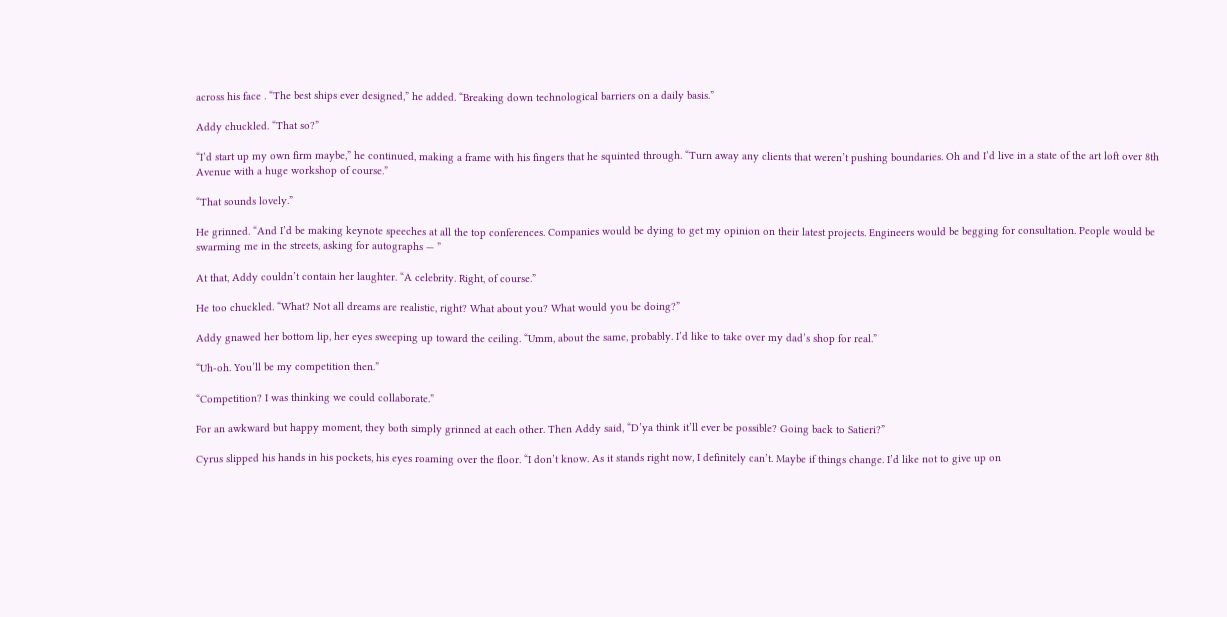across his face . “The best ships ever designed,” he added. “Breaking down technological barriers on a daily basis.”

Addy chuckled. “That so?”

“I’d start up my own firm maybe,” he continued, making a frame with his fingers that he squinted through. “Turn away any clients that weren’t pushing boundaries. Oh and I’d live in a state of the art loft over 8th Avenue with a huge workshop of course.”

“That sounds lovely.”

He grinned. “And I’d be making keynote speeches at all the top conferences. Companies would be dying to get my opinion on their latest projects. Engineers would be begging for consultation. People would be swarming me in the streets, asking for autographs — ”

At that, Addy couldn’t contain her laughter. “A celebrity. Right, of course.”

He too chuckled. “What? Not all dreams are realistic, right? What about you? What would you be doing?”

Addy gnawed her bottom lip, her eyes sweeping up toward the ceiling. “Umm, about the same, probably. I’d like to take over my dad’s shop for real.”

“Uh-oh. You’ll be my competition then.”

“Competition? I was thinking we could collaborate.”

For an awkward but happy moment, they both simply grinned at each other. Then Addy said, “D’ya think it’ll ever be possible? Going back to Satieri?”

Cyrus slipped his hands in his pockets, his eyes roaming over the floor. “I don’t know. As it stands right now, I definitely can’t. Maybe if things change. I’d like not to give up on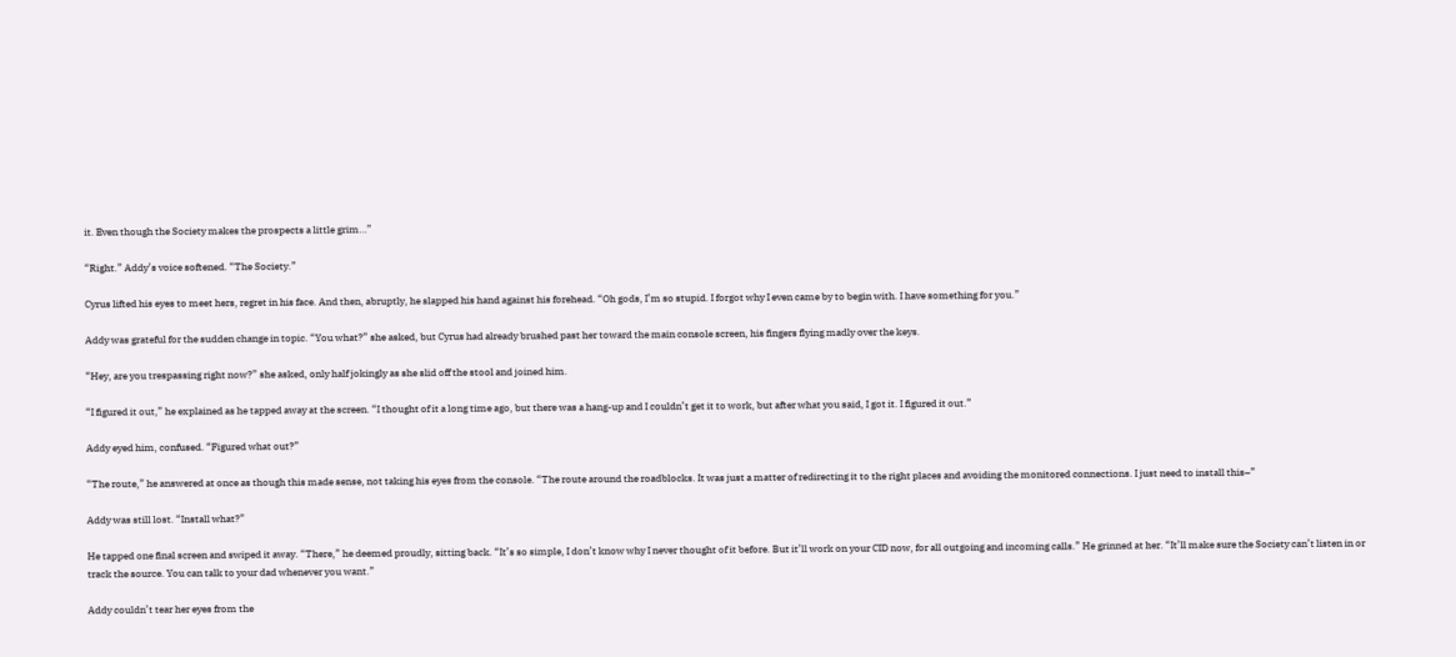it. Even though the Society makes the prospects a little grim…”

“Right.” Addy’s voice softened. “The Society.”

Cyrus lifted his eyes to meet hers, regret in his face. And then, abruptly, he slapped his hand against his forehead. “Oh gods, I’m so stupid. I forgot why I even came by to begin with. I have something for you.”

Addy was grateful for the sudden change in topic. “You what?” she asked, but Cyrus had already brushed past her toward the main console screen, his fingers flying madly over the keys.

“Hey, are you trespassing right now?” she asked, only half jokingly as she slid off the stool and joined him.

“I figured it out,” he explained as he tapped away at the screen. “I thought of it a long time ago, but there was a hang-up and I couldn’t get it to work, but after what you said, I got it. I figured it out.”

Addy eyed him, confused. “Figured what out?”

“The route,” he answered at once as though this made sense, not taking his eyes from the console. “The route around the roadblocks. It was just a matter of redirecting it to the right places and avoiding the monitored connections. I just need to install this–”

Addy was still lost. “Install what?”

He tapped one final screen and swiped it away. “There,” he deemed proudly, sitting back. “It’s so simple, I don’t know why I never thought of it before. But it’ll work on your CID now, for all outgoing and incoming calls.” He grinned at her. “It’ll make sure the Society can’t listen in or track the source. You can talk to your dad whenever you want.”

Addy couldn’t tear her eyes from the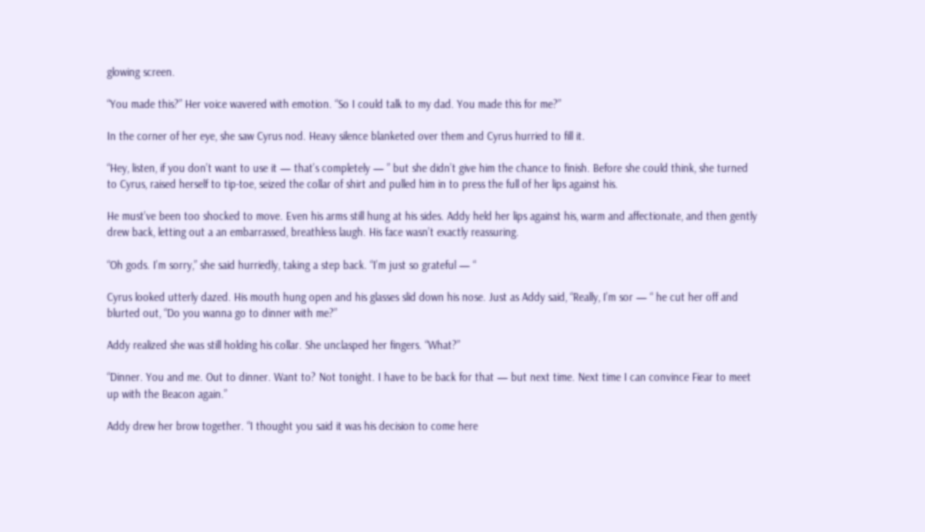glowing screen.

“You made this?” Her voice wavered with emotion. “So I could talk to my dad. You made this for me?”

In the corner of her eye, she saw Cyrus nod. Heavy silence blanketed over them and Cyrus hurried to fill it.

“Hey, listen, if you don’t want to use it — that’s completely — ” but she didn’t give him the chance to finish. Before she could think, she turned to Cyrus, raised herself to tip-toe, seized the collar of shirt and pulled him in to press the full of her lips against his.

He must’ve been too shocked to move. Even his arms still hung at his sides. Addy held her lips against his, warm and affectionate, and then gently drew back, letting out a an embarrassed, breathless laugh. His face wasn’t exactly reassuring.

“Oh gods. I’m sorry,” she said hurriedly, taking a step back. “I’m just so grateful — “

Cyrus looked utterly dazed. His mouth hung open and his glasses slid down his nose. Just as Addy said, “Really, I’m sor — “ he cut her off and blurted out, “Do you wanna go to dinner with me?”

Addy realized she was still holding his collar. She unclasped her fingers. “What?”

“Dinner. You and me. Out to dinner. Want to? Not tonight. I have to be back for that — but next time. Next time I can convince Fiear to meet up with the Beacon again.”

Addy drew her brow together. “I thought you said it was his decision to come here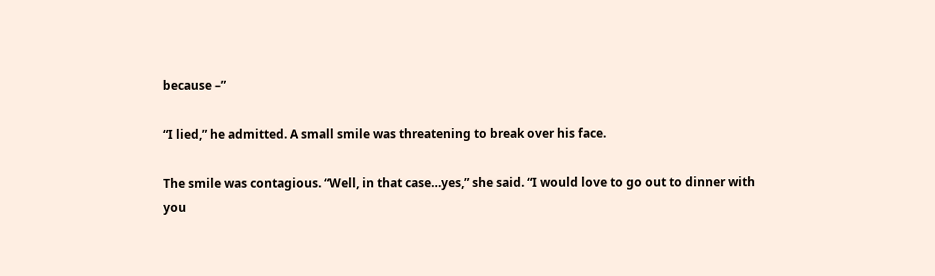because –”

“I lied,” he admitted. A small smile was threatening to break over his face.

The smile was contagious. “Well, in that case…yes,” she said. “I would love to go out to dinner with you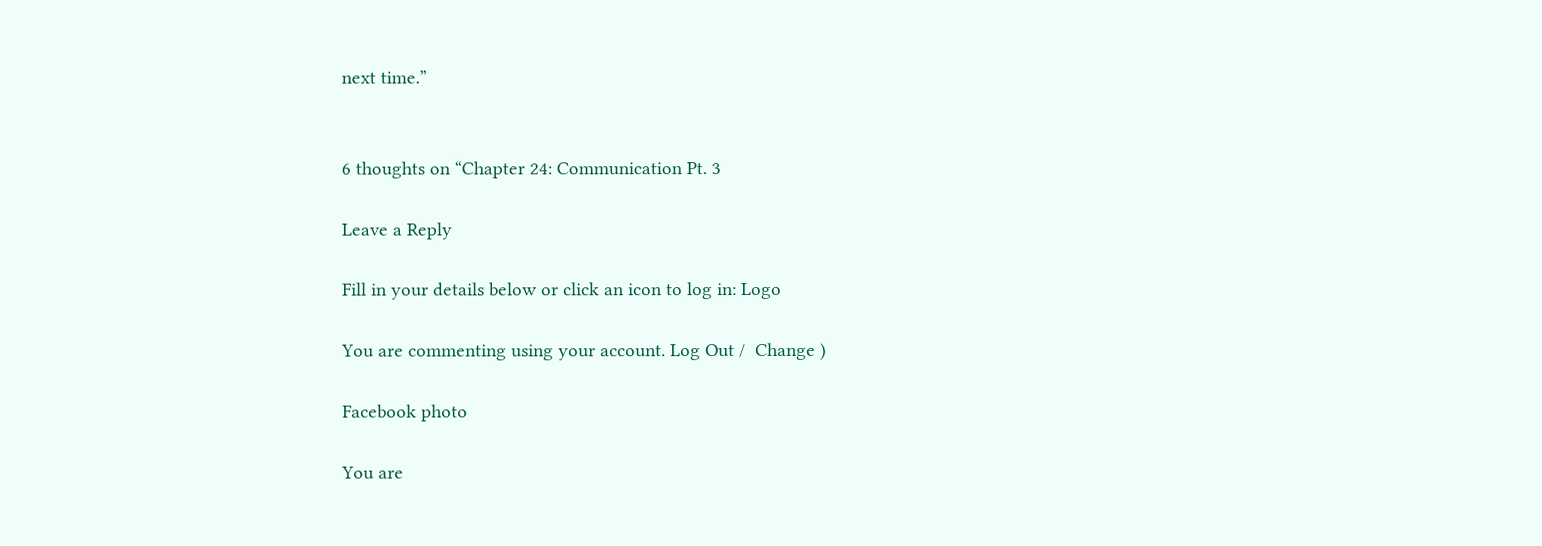next time.”


6 thoughts on “Chapter 24: Communication Pt. 3

Leave a Reply

Fill in your details below or click an icon to log in: Logo

You are commenting using your account. Log Out /  Change )

Facebook photo

You are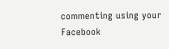commenting using your Facebook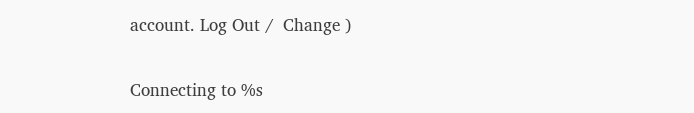account. Log Out /  Change )

Connecting to %s